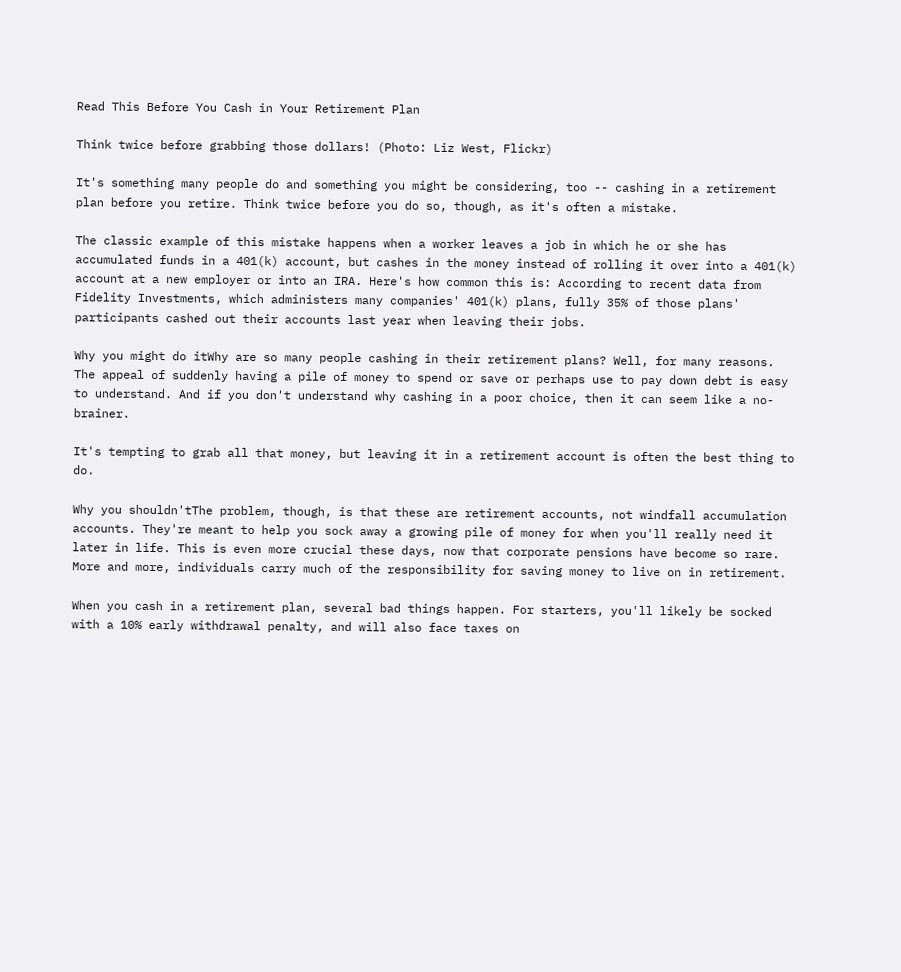Read This Before You Cash in Your Retirement Plan

Think twice before grabbing those dollars! (Photo: Liz West, Flickr)

It's something many people do and something you might be considering, too -- cashing in a retirement plan before you retire. Think twice before you do so, though, as it's often a mistake.

The classic example of this mistake happens when a worker leaves a job in which he or she has accumulated funds in a 401(k) account, but cashes in the money instead of rolling it over into a 401(k) account at a new employer or into an IRA. Here's how common this is: According to recent data from Fidelity Investments, which administers many companies' 401(k) plans, fully 35% of those plans' participants cashed out their accounts last year when leaving their jobs.

Why you might do itWhy are so many people cashing in their retirement plans? Well, for many reasons. The appeal of suddenly having a pile of money to spend or save or perhaps use to pay down debt is easy to understand. And if you don't understand why cashing in a poor choice, then it can seem like a no-brainer.

It's tempting to grab all that money, but leaving it in a retirement account is often the best thing to do.

Why you shouldn'tThe problem, though, is that these are retirement accounts, not windfall accumulation accounts. They're meant to help you sock away a growing pile of money for when you'll really need it later in life. This is even more crucial these days, now that corporate pensions have become so rare. More and more, individuals carry much of the responsibility for saving money to live on in retirement.

When you cash in a retirement plan, several bad things happen. For starters, you'll likely be socked with a 10% early withdrawal penalty, and will also face taxes on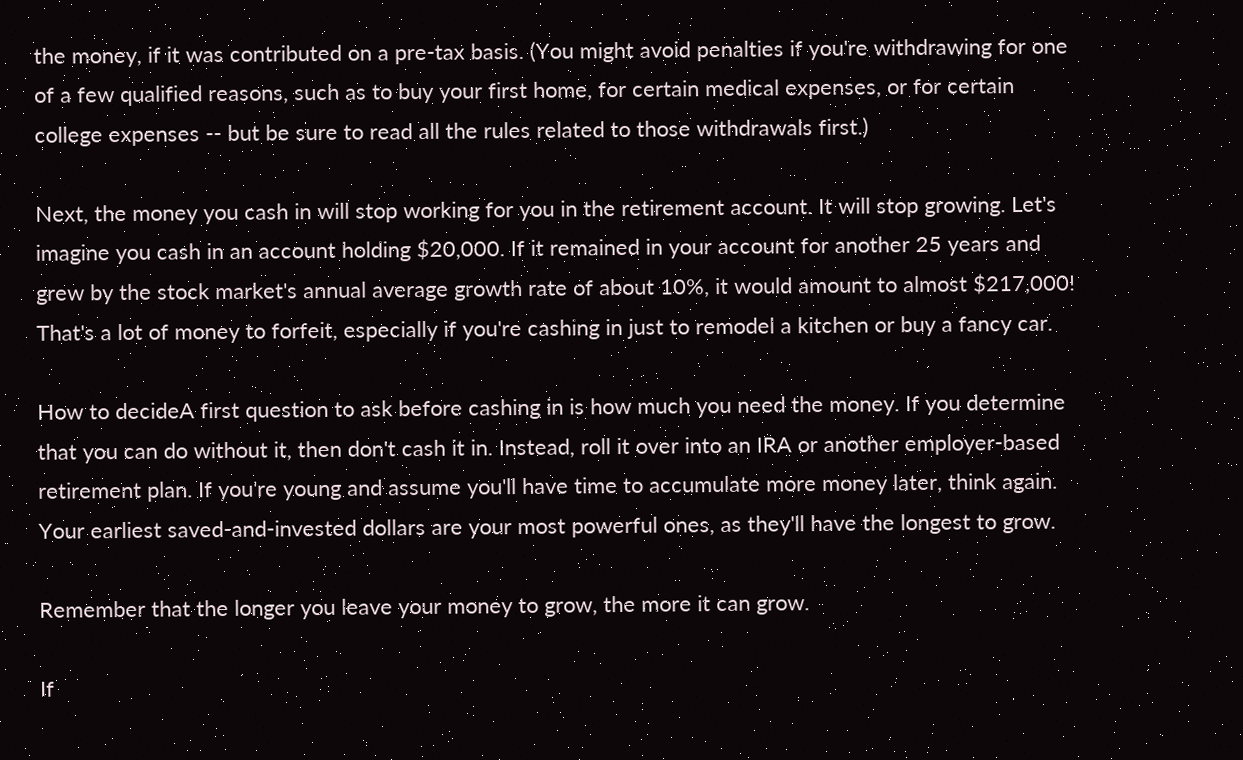the money, if it was contributed on a pre-tax basis. (You might avoid penalties if you're withdrawing for one of a few qualified reasons, such as to buy your first home, for certain medical expenses, or for certain college expenses -- but be sure to read all the rules related to those withdrawals first.)

Next, the money you cash in will stop working for you in the retirement account. It will stop growing. Let's imagine you cash in an account holding $20,000. If it remained in your account for another 25 years and grew by the stock market's annual average growth rate of about 10%, it would amount to almost $217,000! That's a lot of money to forfeit, especially if you're cashing in just to remodel a kitchen or buy a fancy car.

How to decideA first question to ask before cashing in is how much you need the money. If you determine that you can do without it, then don't cash it in. Instead, roll it over into an IRA or another employer-based retirement plan. If you're young and assume you'll have time to accumulate more money later, think again. Your earliest saved-and-invested dollars are your most powerful ones, as they'll have the longest to grow.

Remember that the longer you leave your money to grow, the more it can grow.

If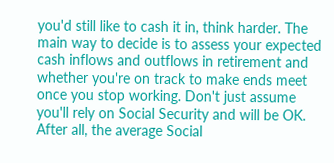you'd still like to cash it in, think harder. The main way to decide is to assess your expected cash inflows and outflows in retirement and whether you're on track to make ends meet once you stop working. Don't just assume you'll rely on Social Security and will be OK. After all, the average Social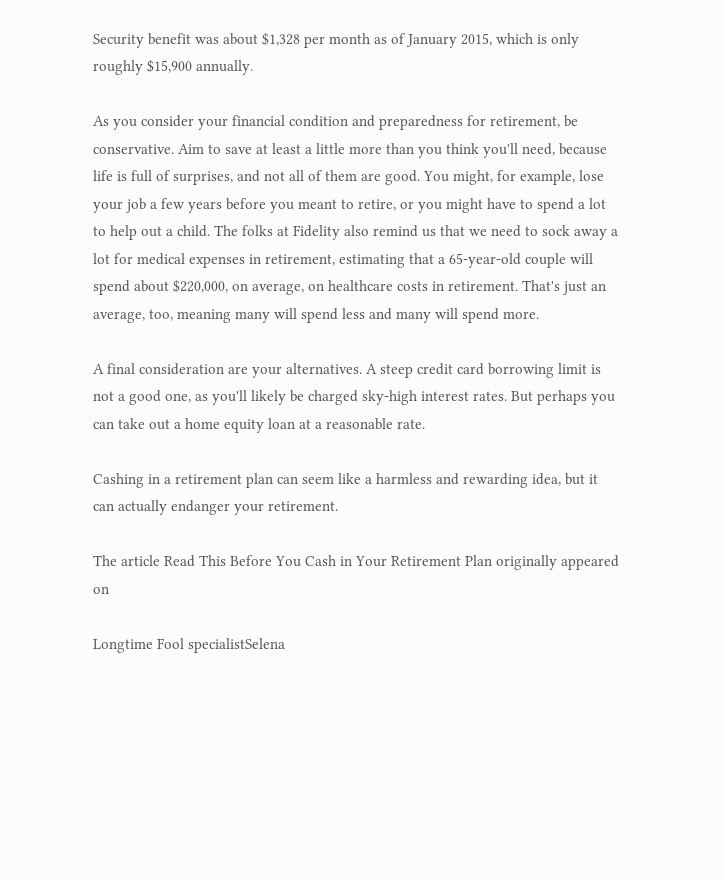Security benefit was about $1,328 per month as of January 2015, which is only roughly $15,900 annually.

As you consider your financial condition and preparedness for retirement, be conservative. Aim to save at least a little more than you think you'll need, because life is full of surprises, and not all of them are good. You might, for example, lose your job a few years before you meant to retire, or you might have to spend a lot to help out a child. The folks at Fidelity also remind us that we need to sock away a lot for medical expenses in retirement, estimating that a 65-year-old couple will spend about $220,000, on average, on healthcare costs in retirement. That's just an average, too, meaning many will spend less and many will spend more.

A final consideration are your alternatives. A steep credit card borrowing limit is not a good one, as you'll likely be charged sky-high interest rates. But perhaps you can take out a home equity loan at a reasonable rate.

Cashing in a retirement plan can seem like a harmless and rewarding idea, but it can actually endanger your retirement.

The article Read This Before You Cash in Your Retirement Plan originally appeared on

Longtime Fool specialistSelena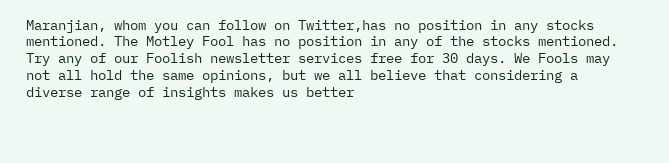Maranjian, whom you can follow on Twitter,has no position in any stocks mentioned. The Motley Fool has no position in any of the stocks mentioned. Try any of our Foolish newsletter services free for 30 days. We Fools may not all hold the same opinions, but we all believe that considering a diverse range of insights makes us better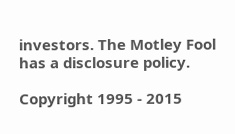investors. The Motley Fool has a disclosure policy.

Copyright 1995 - 2015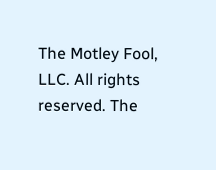The Motley Fool, LLC. All rights reserved. The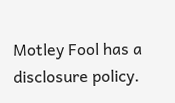Motley Fool has a disclosure policy.